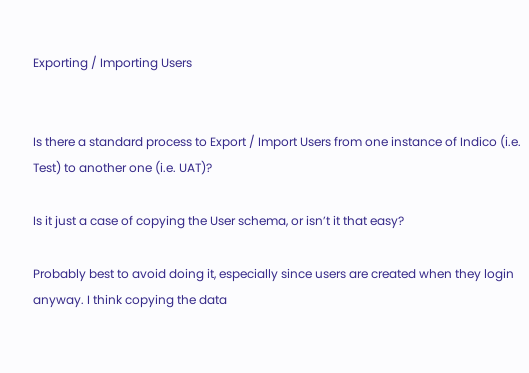Exporting / Importing Users


Is there a standard process to Export / Import Users from one instance of Indico (i.e. Test) to another one (i.e. UAT)?

Is it just a case of copying the User schema, or isn’t it that easy?

Probably best to avoid doing it, especially since users are created when they login anyway. I think copying the data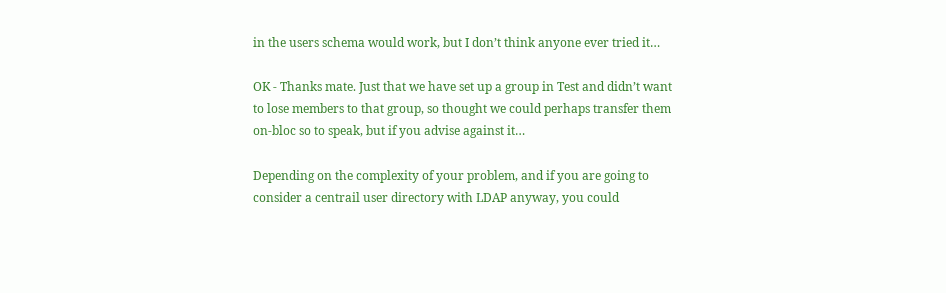in the users schema would work, but I don’t think anyone ever tried it…

OK - Thanks mate. Just that we have set up a group in Test and didn’t want to lose members to that group, so thought we could perhaps transfer them on-bloc so to speak, but if you advise against it…

Depending on the complexity of your problem, and if you are going to consider a centrail user directory with LDAP anyway, you could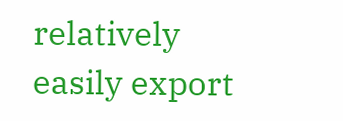relatively easily export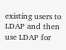existing users to LDAP and then use LDAP for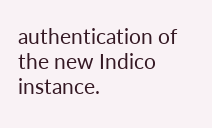authentication of the new Indico instance.